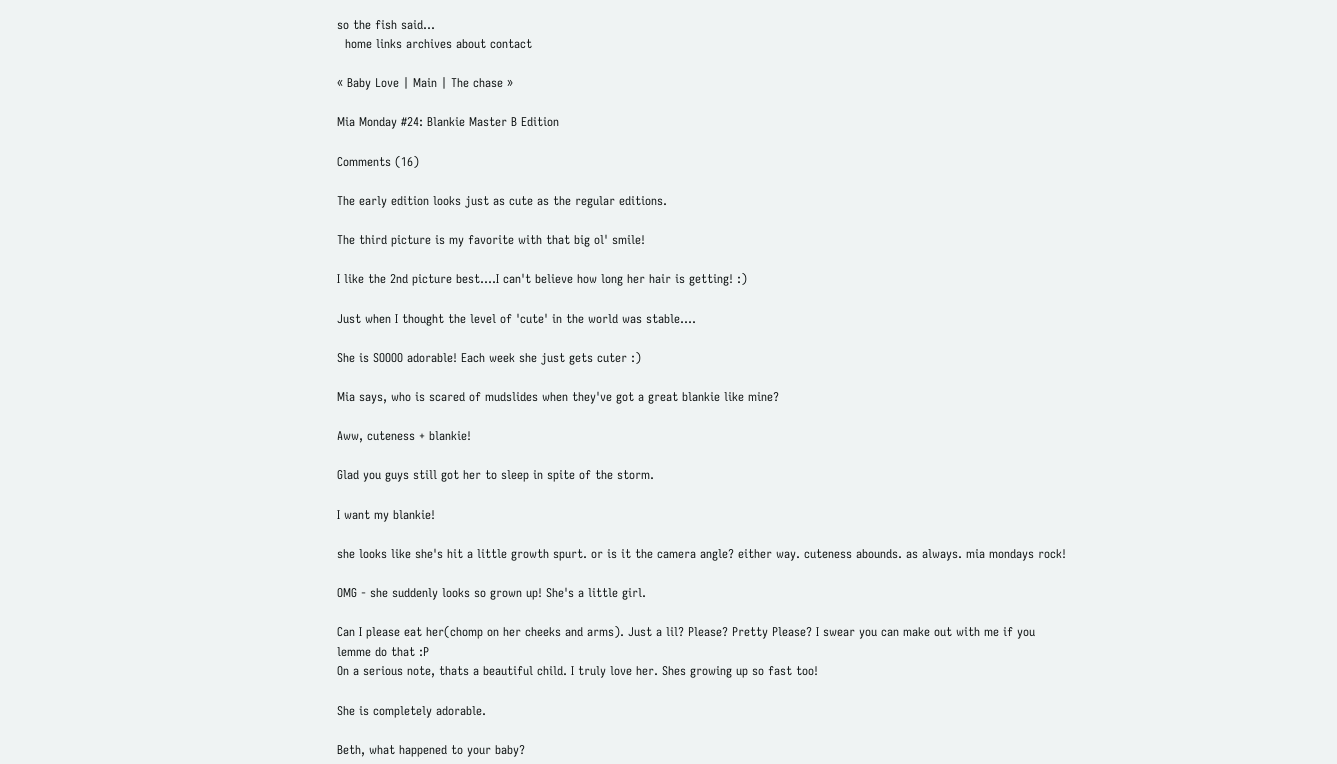so the fish said...
  home links archives about contact

« Baby Love | Main | The chase »

Mia Monday #24: Blankie Master B Edition

Comments (16)

The early edition looks just as cute as the regular editions.

The third picture is my favorite with that big ol' smile!

I like the 2nd picture best....I can't believe how long her hair is getting! :)

Just when I thought the level of 'cute' in the world was stable....

She is SOOOO adorable! Each week she just gets cuter :)

Mia says, who is scared of mudslides when they've got a great blankie like mine?

Aww, cuteness + blankie!

Glad you guys still got her to sleep in spite of the storm.

I want my blankie!

she looks like she's hit a little growth spurt. or is it the camera angle? either way. cuteness abounds. as always. mia mondays rock!

OMG - she suddenly looks so grown up! She's a little girl.

Can I please eat her(chomp on her cheeks and arms). Just a lil? Please? Pretty Please? I swear you can make out with me if you lemme do that :P
On a serious note, thats a beautiful child. I truly love her. Shes growing up so fast too!

She is completely adorable.

Beth, what happened to your baby?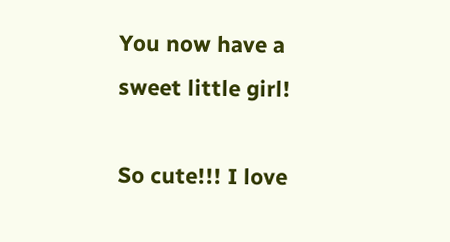You now have a sweet little girl!

So cute!!! I love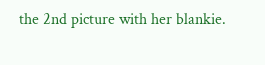the 2nd picture with her blankie.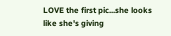LOVE the first pic...she looks like she's giving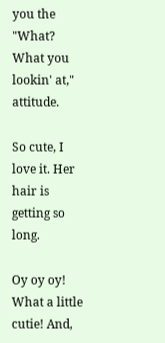you the "What? What you lookin' at," attitude.

So cute, I love it. Her hair is getting so long.

Oy oy oy! What a little cutie! And,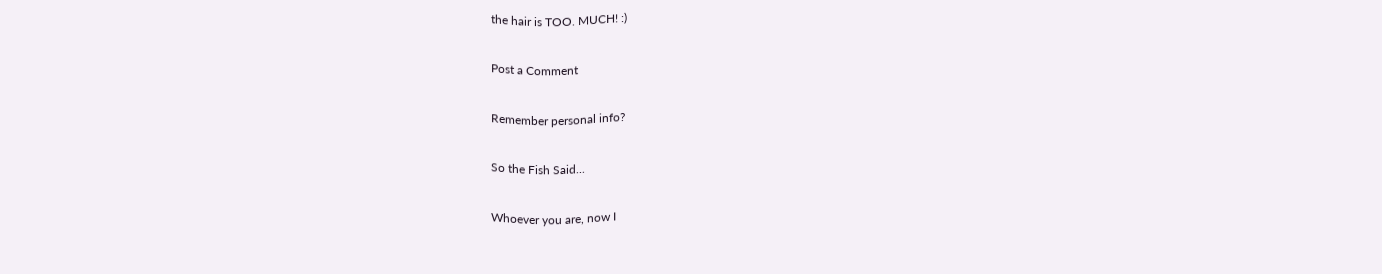the hair is TOO. MUCH! :)

Post a Comment

Remember personal info?

So the Fish Said...

Whoever you are, now I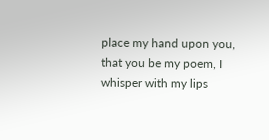place my hand upon you, that you be my poem, I whisper with my lips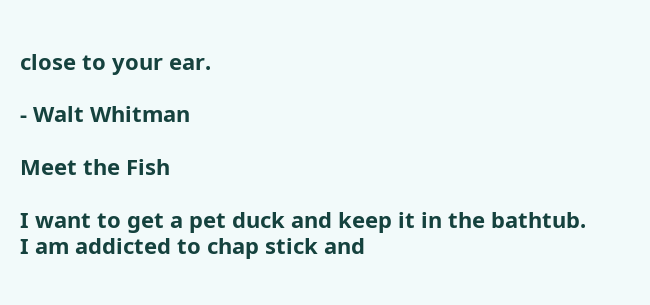close to your ear.

- Walt Whitman

Meet the Fish

I want to get a pet duck and keep it in the bathtub.
I am addicted to chap stick and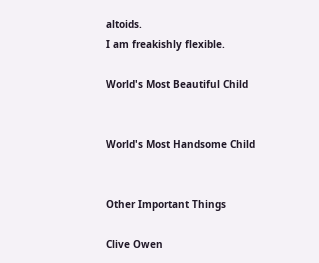altoids.
I am freakishly flexible.

World's Most Beautiful Child


World's Most Handsome Child


Other Important Things

Clive Owen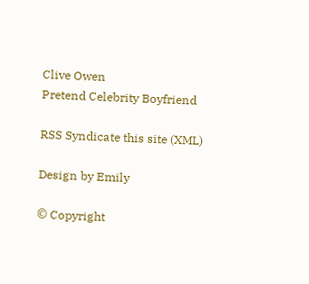Clive Owen
Pretend Celebrity Boyfriend

RSS Syndicate this site (XML)

Design by Emily

© Copyright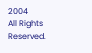2004
All Rights Reserved.